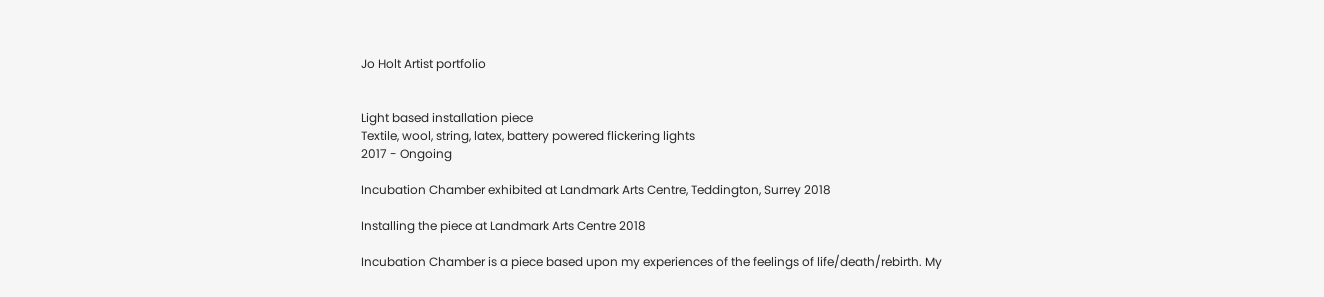Jo Holt Artist portfolio


Light based installation piece
Textile, wool, string, latex, battery powered flickering lights
2017 - Ongoing

Incubation Chamber exhibited at Landmark Arts Centre, Teddington, Surrey 2018

Installing the piece at Landmark Arts Centre 2018

Incubation Chamber is a piece based upon my experiences of the feelings of life/death/rebirth. My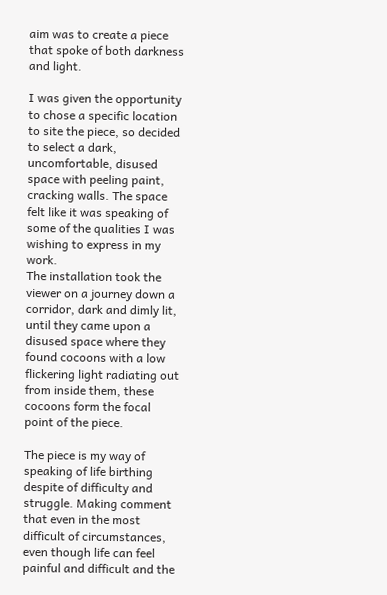aim was to create a piece that spoke of both darkness and light.

I was given the opportunity to chose a specific location to site the piece, so decided to select a dark, uncomfortable, disused space with peeling paint, cracking walls. The space felt like it was speaking of some of the qualities I was wishing to express in my work.
The installation took the viewer on a journey down a corridor, dark and dimly lit, until they came upon a disused space where they found cocoons with a low flickering light radiating out from inside them, these cocoons form the focal point of the piece.

The piece is my way of speaking of life birthing despite of difficulty and struggle. Making comment that even in the most difficult of circumstances, even though life can feel painful and difficult and the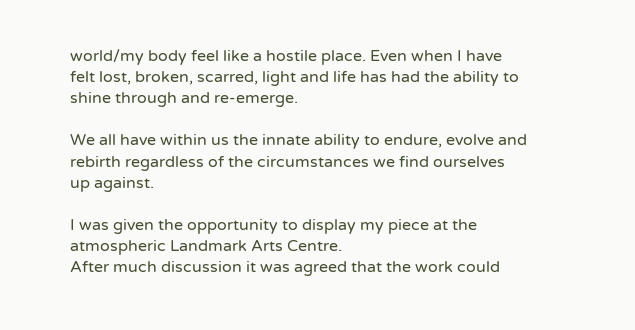world/my body feel like a hostile place. Even when I have felt lost, broken, scarred, light and life has had the ability to shine through and re-emerge.

We all have within us the innate ability to endure, evolve and rebirth regardless of the circumstances we find ourselves up against.

I was given the opportunity to display my piece at the atmospheric Landmark Arts Centre.
After much discussion it was agreed that the work could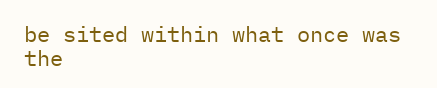be sited within what once was the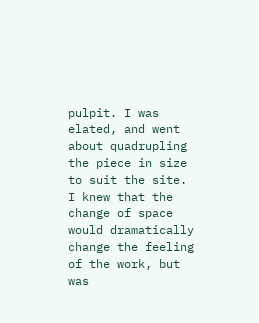pulpit. I was elated, and went about quadrupling the piece in size to suit the site. I knew that the change of space would dramatically change the feeling of the work, but was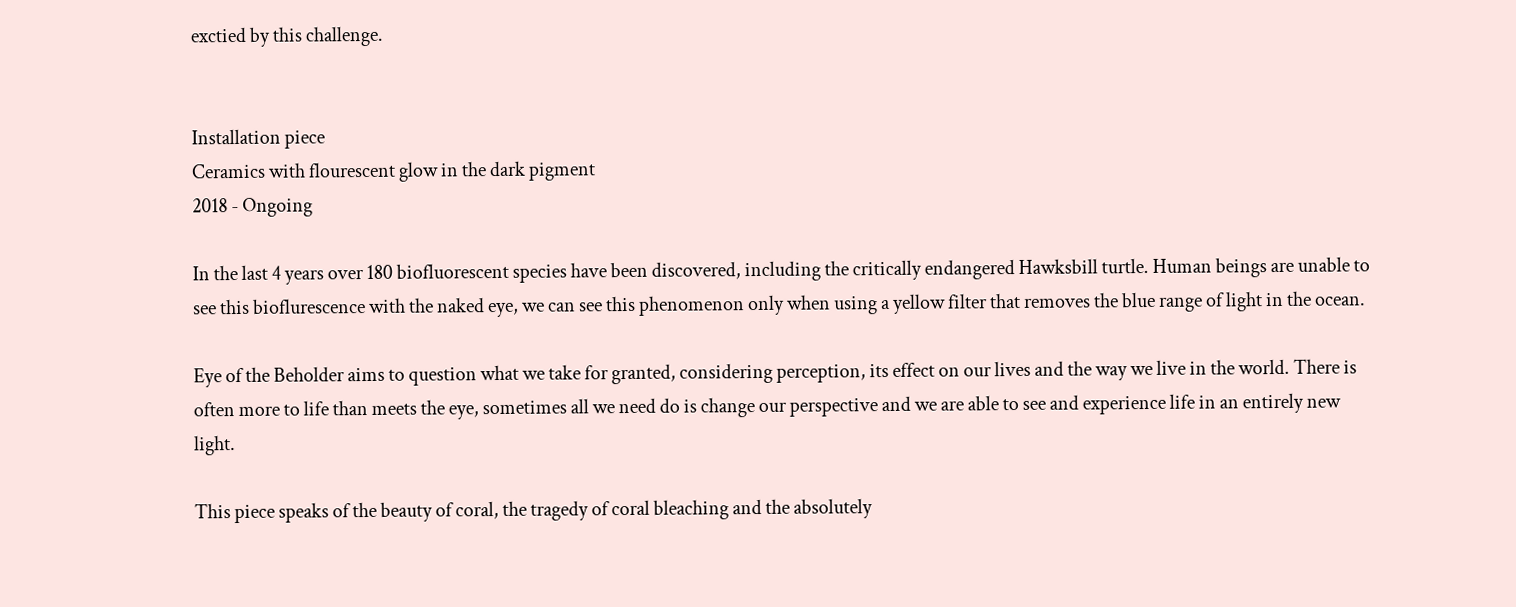exctied by this challenge.


Installation piece
Ceramics with flourescent glow in the dark pigment
2018 - Ongoing

In the last 4 years over 180 biofluorescent species have been discovered, including the critically endangered Hawksbill turtle. Human beings are unable to see this bioflurescence with the naked eye, we can see this phenomenon only when using a yellow filter that removes the blue range of light in the ocean.

Eye of the Beholder aims to question what we take for granted, considering perception, its effect on our lives and the way we live in the world. There is often more to life than meets the eye, sometimes all we need do is change our perspective and we are able to see and experience life in an entirely new light.

This piece speaks of the beauty of coral, the tragedy of coral bleaching and the absolutely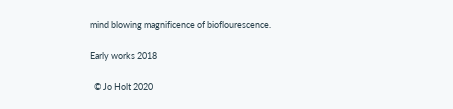mind blowing magnificence of bioflourescence.

Early works 2018

  © Jo Holt 2020